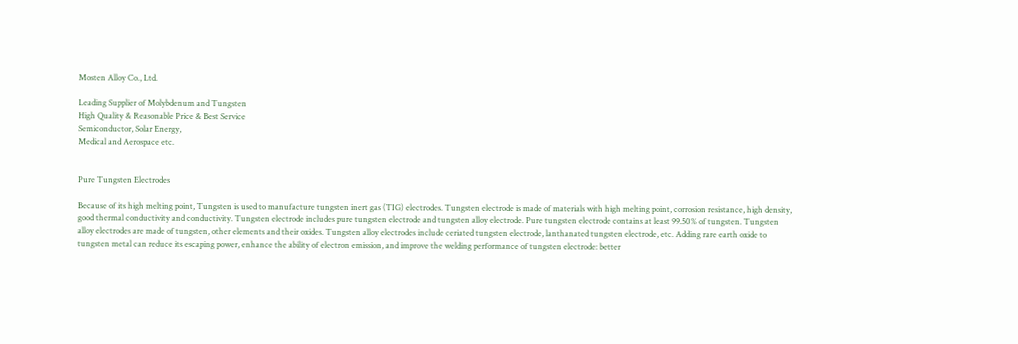Mosten Alloy Co., Ltd.

Leading Supplier of Molybdenum and Tungsten
High Quality & Reasonable Price & Best Service
Semiconductor, Solar Energy,
Medical and Aerospace etc.


Pure Tungsten Electrodes

Because of its high melting point, Tungsten is used to manufacture tungsten inert gas (TIG) electrodes. Tungsten electrode is made of materials with high melting point, corrosion resistance, high density, good thermal conductivity and conductivity. Tungsten electrode includes pure tungsten electrode and tungsten alloy electrode. Pure tungsten electrode contains at least 99.50% of tungsten. Tungsten alloy electrodes are made of tungsten, other elements and their oxides. Tungsten alloy electrodes include ceriated tungsten electrode, lanthanated tungsten electrode, etc. Adding rare earth oxide to tungsten metal can reduce its escaping power, enhance the ability of electron emission, and improve the welding performance of tungsten electrode: better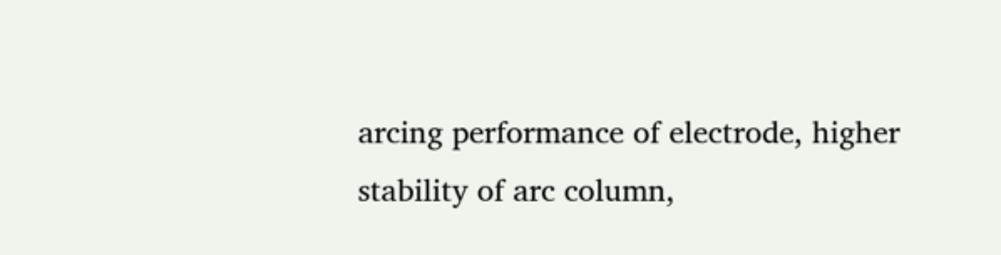arcing performance of electrode, higher stability of arc column,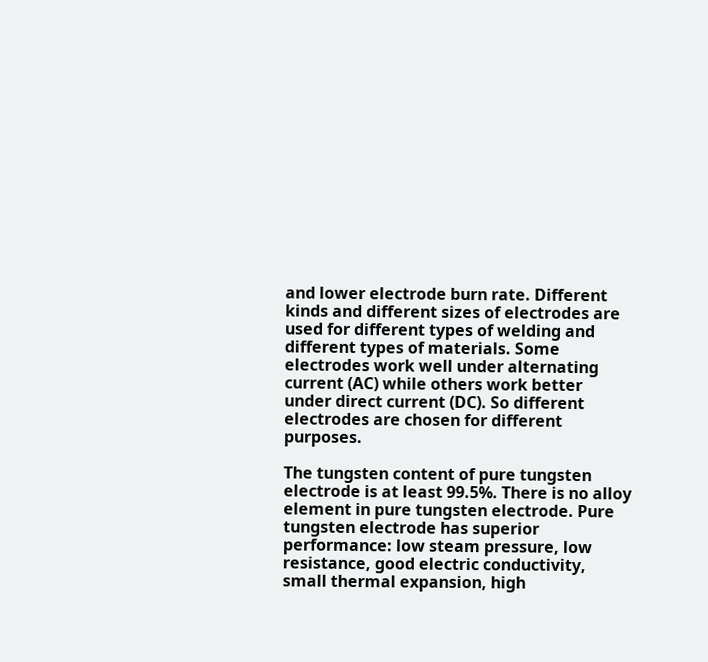and lower electrode burn rate. Different kinds and different sizes of electrodes are used for different types of welding and different types of materials. Some electrodes work well under alternating current (AC) while others work better under direct current (DC). So different electrodes are chosen for different purposes.

The tungsten content of pure tungsten electrode is at least 99.5%. There is no alloy element in pure tungsten electrode. Pure tungsten electrode has superior performance: low steam pressure, low resistance, good electric conductivity, small thermal expansion, high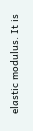elastic modulus. It is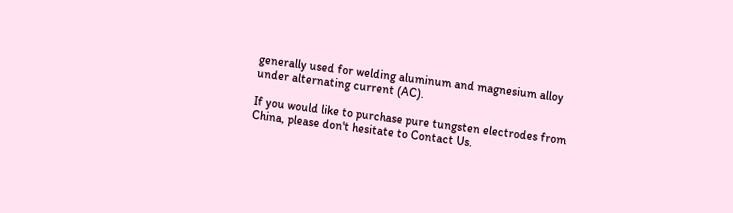generally used for welding aluminum and magnesium alloy under alternating current (AC).

If you would like to purchase pure tungsten electrodes from China, please don't hesitate to Contact Us.